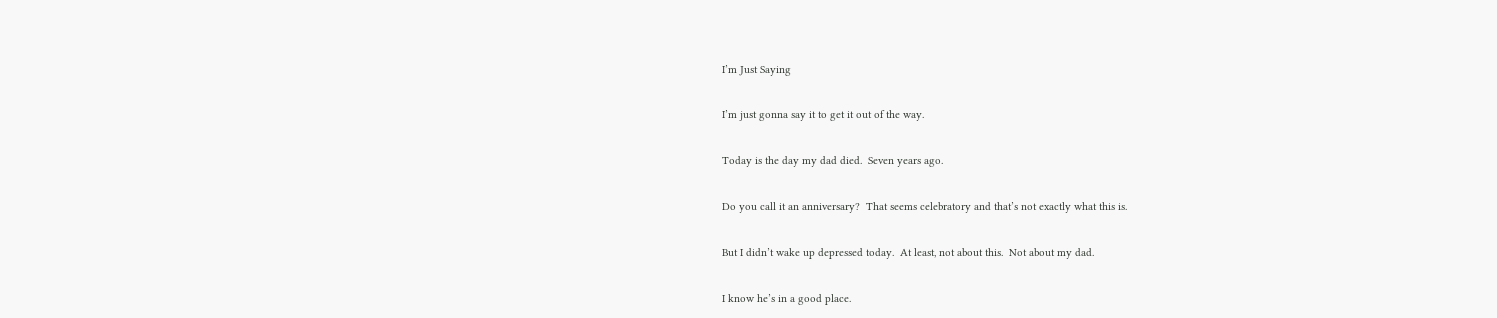I’m Just Saying

I’m just gonna say it to get it out of the way.

Today is the day my dad died.  Seven years ago.

Do you call it an anniversary?  That seems celebratory and that’s not exactly what this is.

But I didn’t wake up depressed today.  At least, not about this.  Not about my dad.

I know he’s in a good place.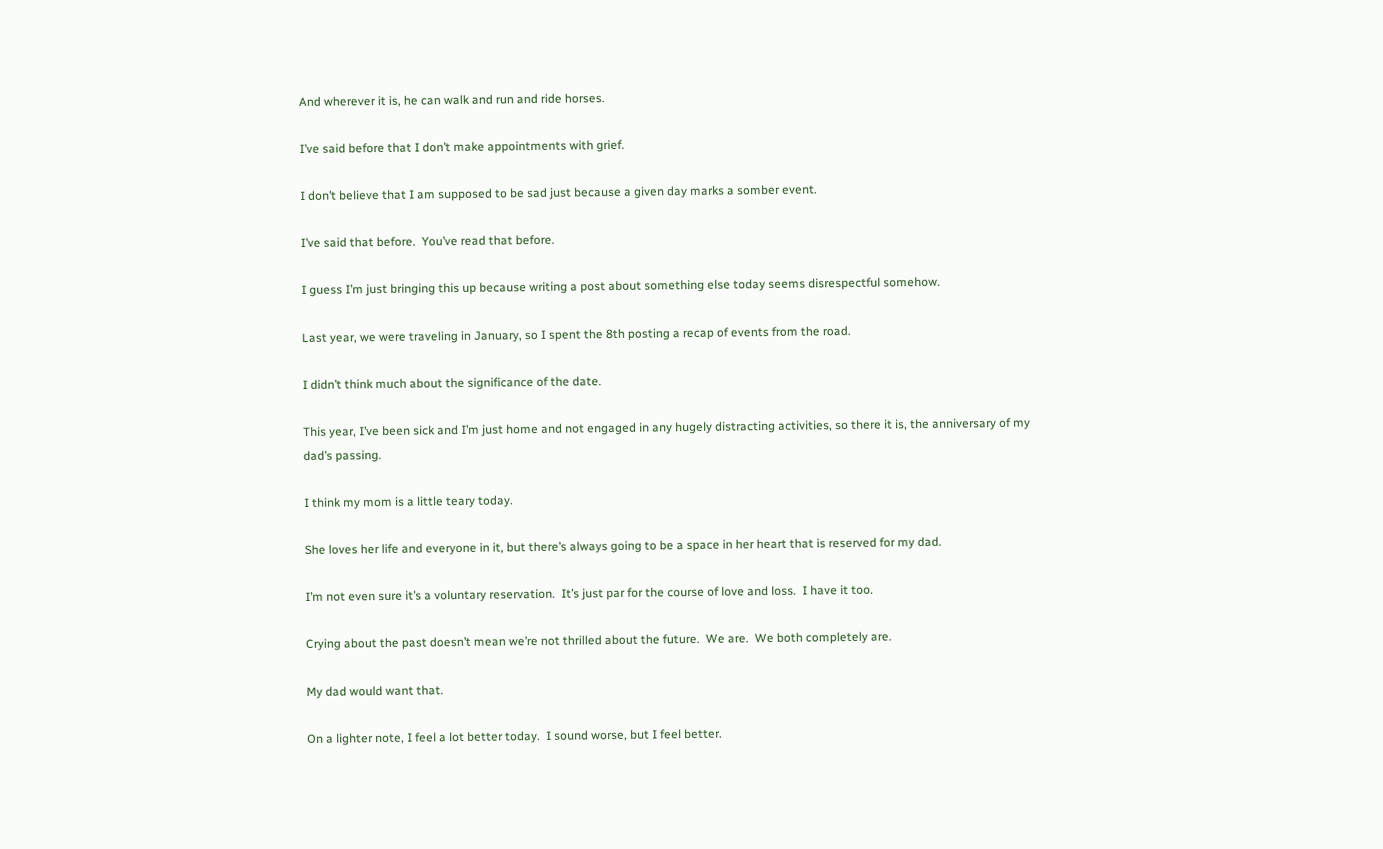And wherever it is, he can walk and run and ride horses.

I’ve said before that I don’t make appointments with grief.

I don’t believe that I am supposed to be sad just because a given day marks a somber event.

I’ve said that before.  You’ve read that before.

I guess I’m just bringing this up because writing a post about something else today seems disrespectful somehow.

Last year, we were traveling in January, so I spent the 8th posting a recap of events from the road.

I didn’t think much about the significance of the date.

This year, I’ve been sick and I’m just home and not engaged in any hugely distracting activities, so there it is, the anniversary of my dad’s passing.

I think my mom is a little teary today.

She loves her life and everyone in it, but there’s always going to be a space in her heart that is reserved for my dad.

I’m not even sure it’s a voluntary reservation.  It’s just par for the course of love and loss.  I have it too.

Crying about the past doesn’t mean we’re not thrilled about the future.  We are.  We both completely are.

My dad would want that.

On a lighter note, I feel a lot better today.  I sound worse, but I feel better.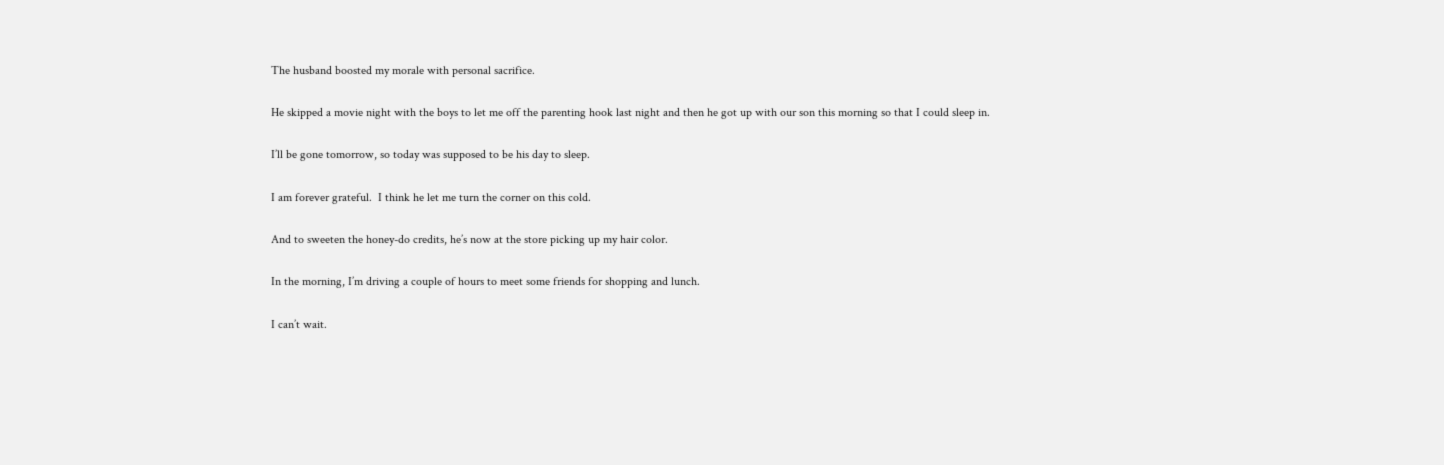The husband boosted my morale with personal sacrifice.

He skipped a movie night with the boys to let me off the parenting hook last night and then he got up with our son this morning so that I could sleep in.

I’ll be gone tomorrow, so today was supposed to be his day to sleep.

I am forever grateful.  I think he let me turn the corner on this cold.

And to sweeten the honey-do credits, he’s now at the store picking up my hair color.

In the morning, I’m driving a couple of hours to meet some friends for shopping and lunch.

I can’t wait.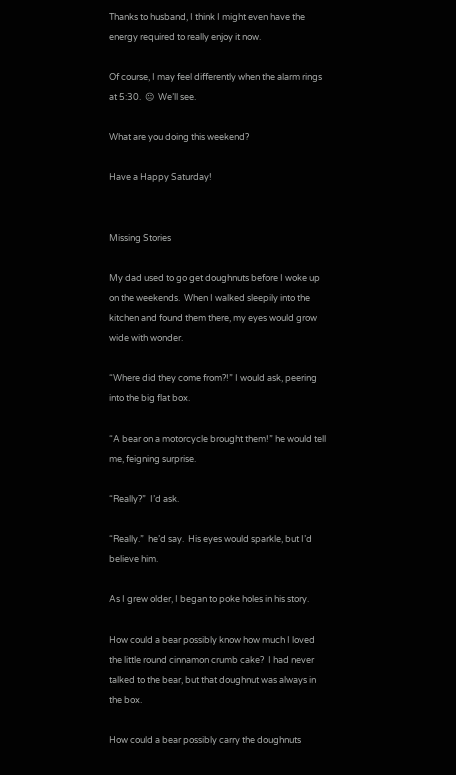Thanks to husband, I think I might even have the energy required to really enjoy it now.

Of course, I may feel differently when the alarm rings at 5:30.  😐  We’ll see.

What are you doing this weekend?

Have a Happy Saturday!


Missing Stories

My dad used to go get doughnuts before I woke up on the weekends.  When I walked sleepily into the kitchen and found them there, my eyes would grow wide with wonder.

“Where did they come from?!” I would ask, peering into the big flat box.

“A bear on a motorcycle brought them!” he would tell me, feigning surprise.

“Really?”  I’d ask.

“Really.”  he’d say.  His eyes would sparkle, but I’d believe him.

As I grew older, I began to poke holes in his story.

How could a bear possibly know how much I loved the little round cinnamon crumb cake?  I had never talked to the bear, but that doughnut was always in the box.

How could a bear possibly carry the doughnuts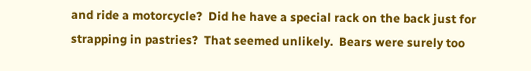and ride a motorcycle?  Did he have a special rack on the back just for strapping in pastries?  That seemed unlikely.  Bears were surely too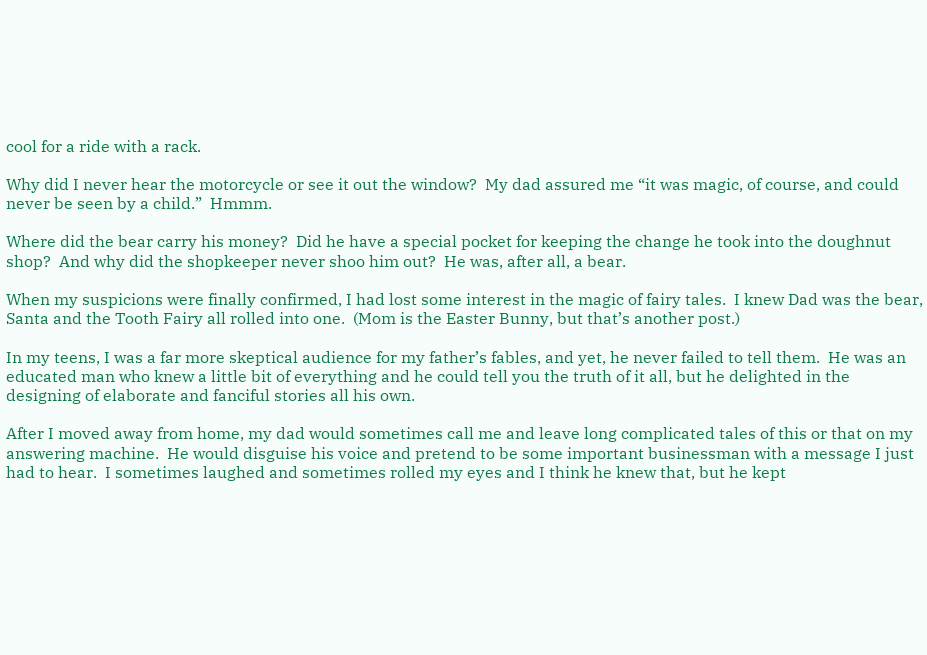cool for a ride with a rack.

Why did I never hear the motorcycle or see it out the window?  My dad assured me “it was magic, of course, and could never be seen by a child.”  Hmmm.

Where did the bear carry his money?  Did he have a special pocket for keeping the change he took into the doughnut shop?  And why did the shopkeeper never shoo him out?  He was, after all, a bear.

When my suspicions were finally confirmed, I had lost some interest in the magic of fairy tales.  I knew Dad was the bear, Santa and the Tooth Fairy all rolled into one.  (Mom is the Easter Bunny, but that’s another post.)

In my teens, I was a far more skeptical audience for my father’s fables, and yet, he never failed to tell them.  He was an educated man who knew a little bit of everything and he could tell you the truth of it all, but he delighted in the designing of elaborate and fanciful stories all his own.

After I moved away from home, my dad would sometimes call me and leave long complicated tales of this or that on my answering machine.  He would disguise his voice and pretend to be some important businessman with a message I just had to hear.  I sometimes laughed and sometimes rolled my eyes and I think he knew that, but he kept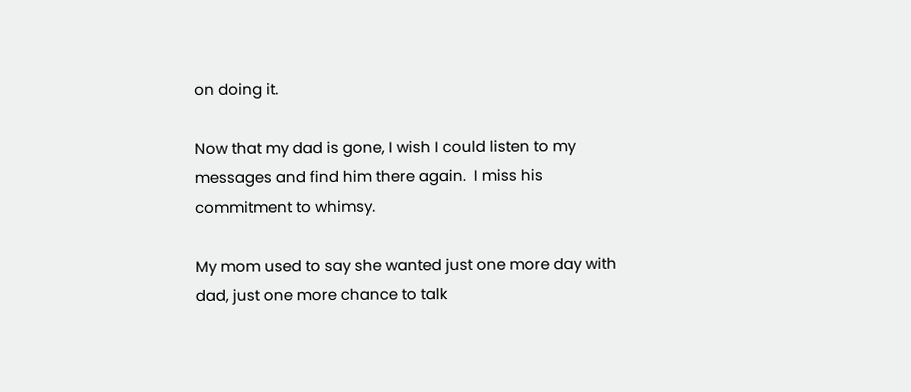on doing it.

Now that my dad is gone, I wish I could listen to my messages and find him there again.  I miss his commitment to whimsy.

My mom used to say she wanted just one more day with dad, just one more chance to talk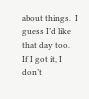about things.  I guess I’d like that day too.  If I got it, I don’t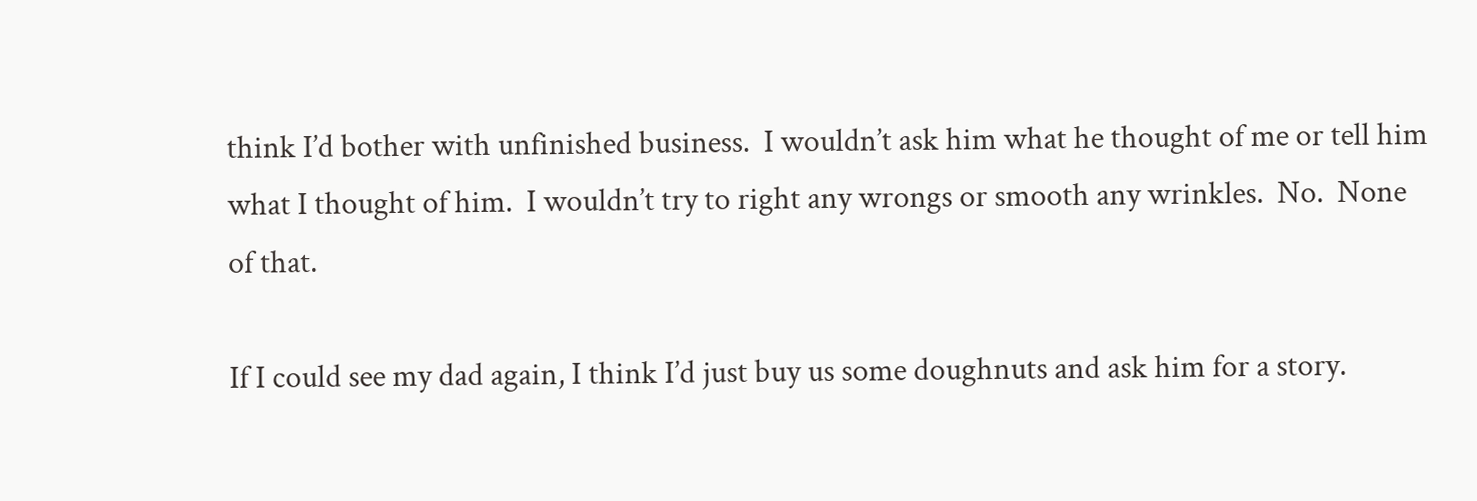think I’d bother with unfinished business.  I wouldn’t ask him what he thought of me or tell him what I thought of him.  I wouldn’t try to right any wrongs or smooth any wrinkles.  No.  None of that.

If I could see my dad again, I think I’d just buy us some doughnuts and ask him for a story.